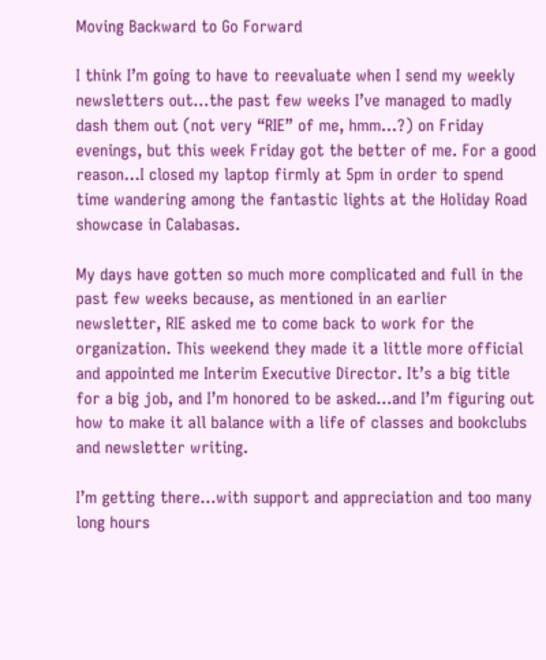Moving Backward to Go Forward

I think I’m going to have to reevaluate when I send my weekly newsletters out…the past few weeks I’ve managed to madly dash them out (not very “RIE” of me, hmm…?) on Friday evenings, but this week Friday got the better of me. For a good reason…I closed my laptop firmly at 5pm in order to spend time wandering among the fantastic lights at the Holiday Road showcase in Calabasas.

My days have gotten so much more complicated and full in the past few weeks because, as mentioned in an earlier newsletter, RIE asked me to come back to work for the organization. This weekend they made it a little more official and appointed me Interim Executive Director. It’s a big title for a big job, and I’m honored to be asked…and I’m figuring out how to make it all balance with a life of classes and bookclubs and newsletter writing.

I’m getting there…with support and appreciation and too many long hours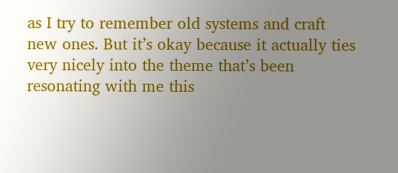as I try to remember old systems and craft new ones. But it’s okay because it actually ties very nicely into the theme that’s been resonating with me this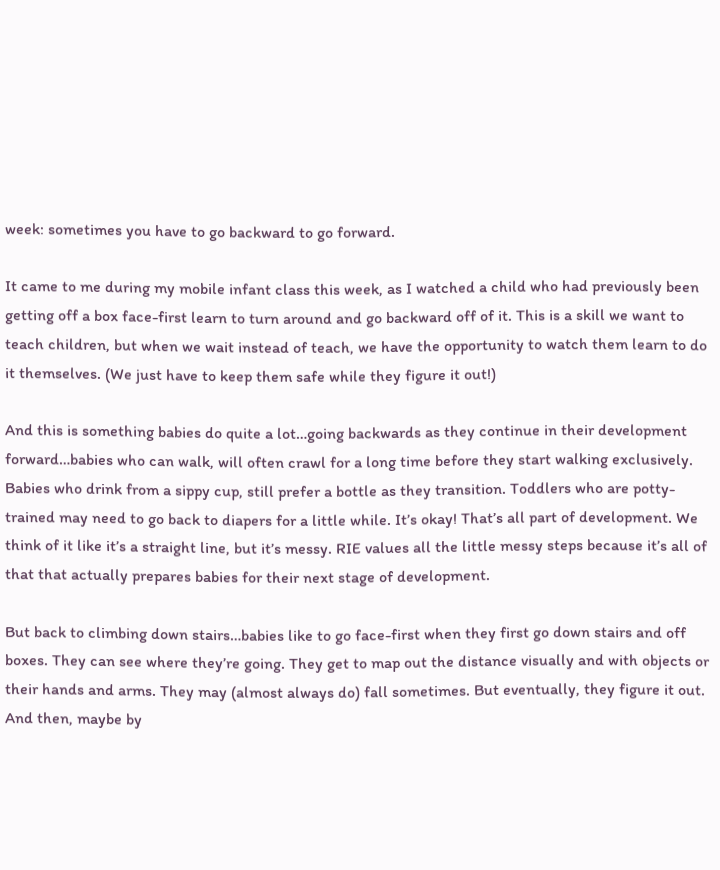week: sometimes you have to go backward to go forward.

It came to me during my mobile infant class this week, as I watched a child who had previously been getting off a box face-first learn to turn around and go backward off of it. This is a skill we want to teach children, but when we wait instead of teach, we have the opportunity to watch them learn to do it themselves. (We just have to keep them safe while they figure it out!)

And this is something babies do quite a lot…going backwards as they continue in their development forward…babies who can walk, will often crawl for a long time before they start walking exclusively. Babies who drink from a sippy cup, still prefer a bottle as they transition. Toddlers who are potty-trained may need to go back to diapers for a little while. It’s okay! That’s all part of development. We think of it like it’s a straight line, but it’s messy. RIE values all the little messy steps because it’s all of that that actually prepares babies for their next stage of development.

But back to climbing down stairs…babies like to go face-first when they first go down stairs and off boxes. They can see where they’re going. They get to map out the distance visually and with objects or their hands and arms. They may (almost always do) fall sometimes. But eventually, they figure it out. And then, maybe by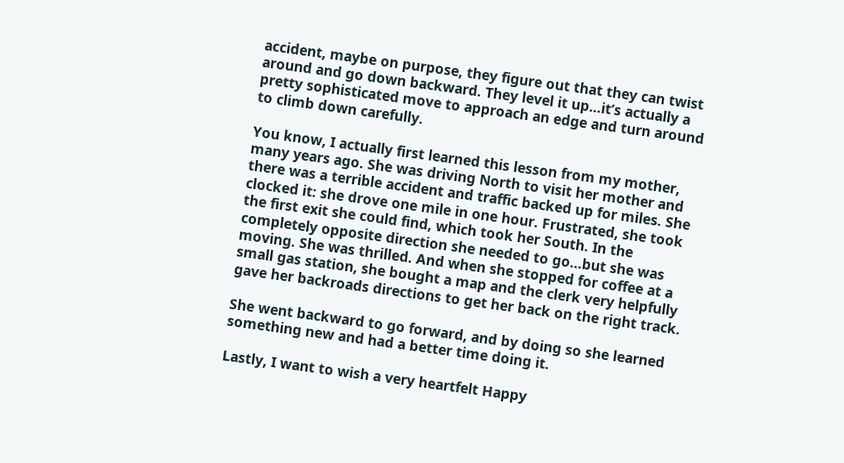accident, maybe on purpose, they figure out that they can twist around and go down backward. They level it up…it’s actually a pretty sophisticated move to approach an edge and turn around to climb down carefully.

You know, I actually first learned this lesson from my mother, many years ago. She was driving North to visit her mother and there was a terrible accident and traffic backed up for miles. She clocked it: she drove one mile in one hour. Frustrated, she took the first exit she could find, which took her South. In the completely opposite direction she needed to go…but she was moving. She was thrilled. And when she stopped for coffee at a small gas station, she bought a map and the clerk very helpfully gave her backroads directions to get her back on the right track.

She went backward to go forward, and by doing so she learned something new and had a better time doing it.

Lastly, I want to wish a very heartfelt Happy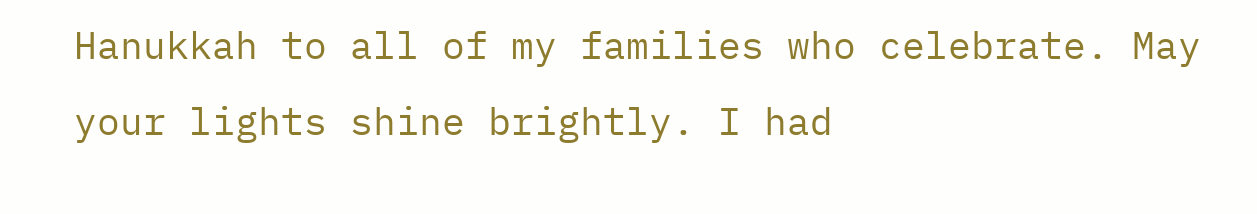Hanukkah to all of my families who celebrate. May your lights shine brightly. I had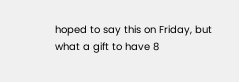hoped to say this on Friday, but what a gift to have 8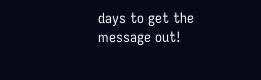days to get the message out!